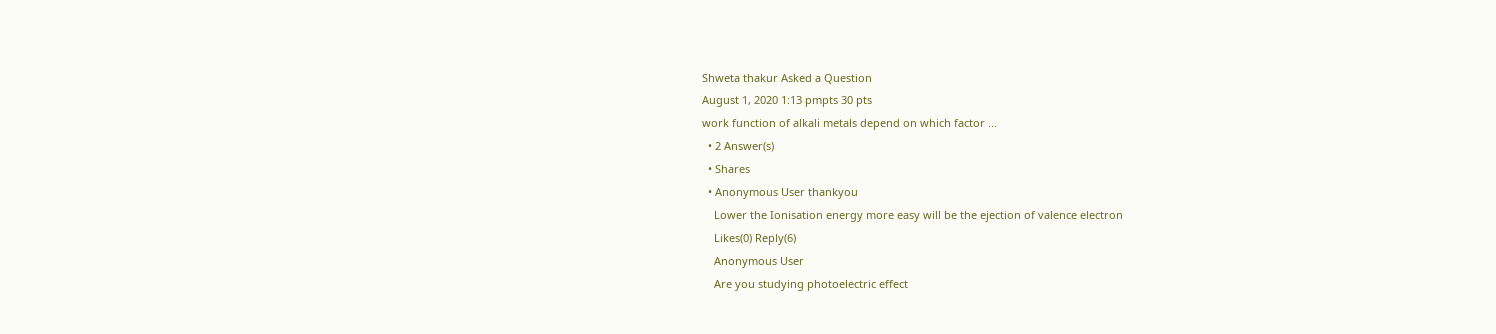Shweta thakur Asked a Question
August 1, 2020 1:13 pmpts 30 pts
work function of alkali metals depend on which factor ...
  • 2 Answer(s)
  • Shares
  • Anonymous User thankyou
    Lower the Ionisation energy more easy will be the ejection of valence electron
    Likes(0) Reply(6)
    Anonymous User
    Are you studying photoelectric effect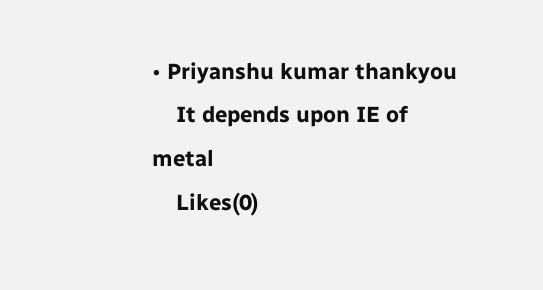• Priyanshu kumar thankyou
    It depends upon IE of metal
    Likes(0)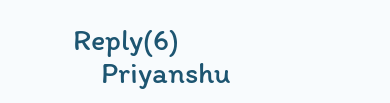Reply(6)
    Priyanshu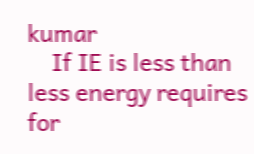kumar
    If IE is less than less energy requires for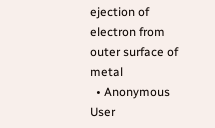ejection of electron from outer surface of metal
  • Anonymous User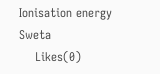Ionisation energy Sweta
    Likes(0)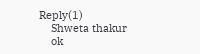Reply(1)
    Shweta thakur
    ok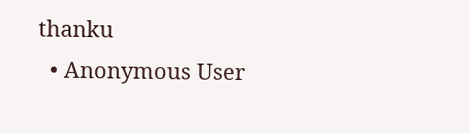thanku
  • Anonymous User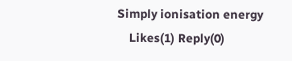Simply ionisation energy
    Likes(1) Reply(0)